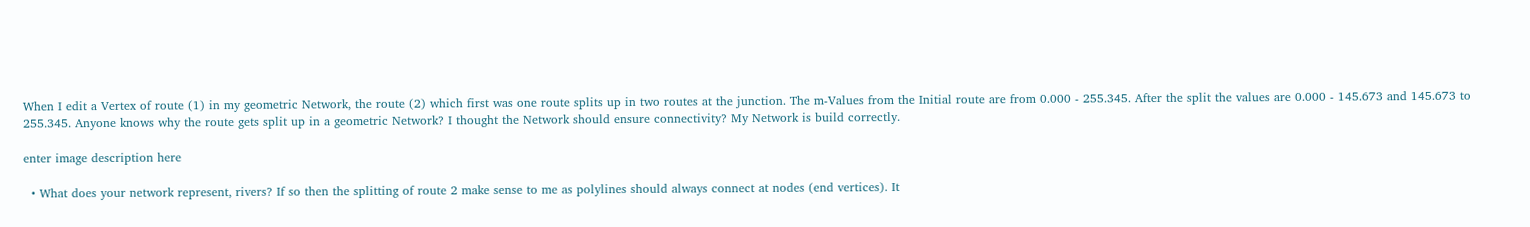When I edit a Vertex of route (1) in my geometric Network, the route (2) which first was one route splits up in two routes at the junction. The m-Values from the Initial route are from 0.000 - 255.345. After the split the values are 0.000 - 145.673 and 145.673 to 255.345. Anyone knows why the route gets split up in a geometric Network? I thought the Network should ensure connectivity? My Network is build correctly.

enter image description here

  • What does your network represent, rivers? If so then the splitting of route 2 make sense to me as polylines should always connect at nodes (end vertices). It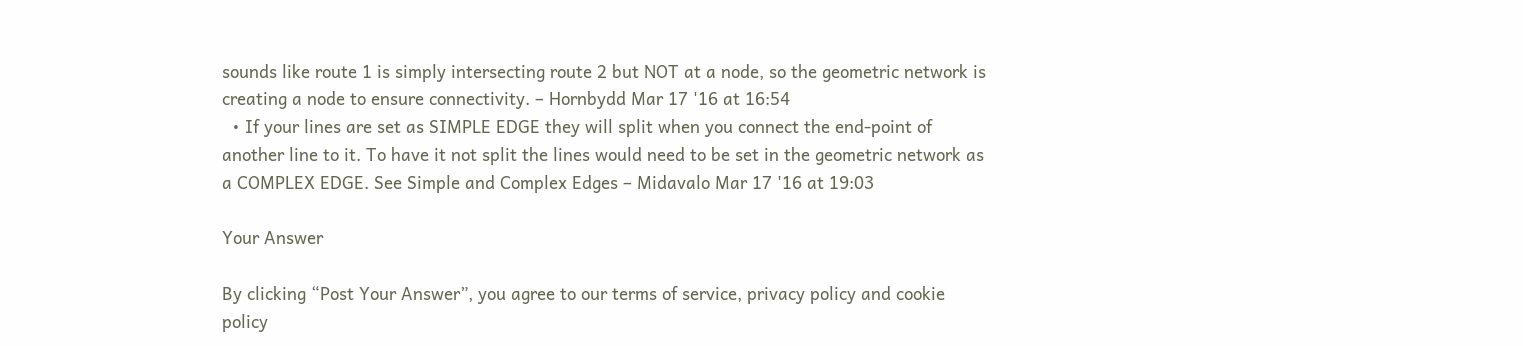sounds like route 1 is simply intersecting route 2 but NOT at a node, so the geometric network is creating a node to ensure connectivity. – Hornbydd Mar 17 '16 at 16:54
  • If your lines are set as SIMPLE EDGE they will split when you connect the end-point of another line to it. To have it not split the lines would need to be set in the geometric network as a COMPLEX EDGE. See Simple and Complex Edges – Midavalo Mar 17 '16 at 19:03

Your Answer

By clicking “Post Your Answer”, you agree to our terms of service, privacy policy and cookie policy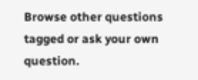Browse other questions tagged or ask your own question.